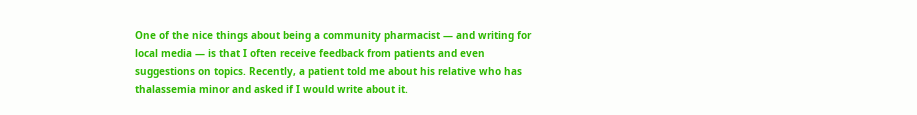One of the nice things about being a community pharmacist — and writing for local media — is that I often receive feedback from patients and even suggestions on topics. Recently, a patient told me about his relative who has thalassemia minor and asked if I would write about it.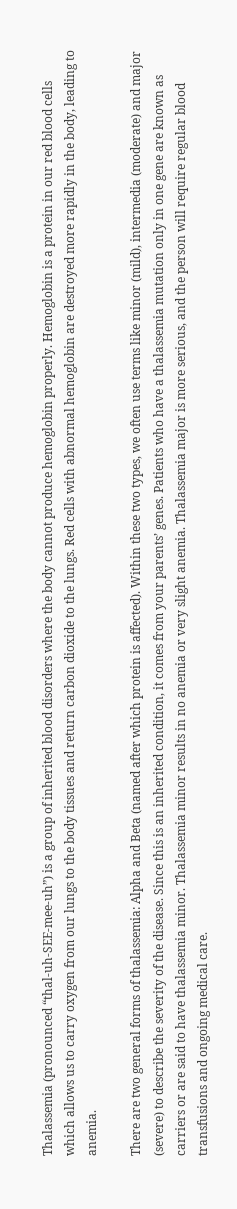Thalassemia (pronounced “thal-uh-SEE-mee-uh”) is a group of inherited blood disorders where the body cannot produce hemoglobin properly. Hemoglobin is a protein in our red blood cells which allows us to carry oxygen from our lungs to the body tissues and return carbon dioxide to the lungs. Red cells with abnormal hemoglobin are destroyed more rapidly in the body, leading to anemia.

There are two general forms of thalassemia: Alpha and Beta (named after which protein is affected). Within these two types, we often use terms like minor (mild), intermedia (moderate) and major (severe) to describe the severity of the disease. Since this is an inherited condition, it comes from your parents’ genes. Patients who have a thalassemia mutation only in one gene are known as carriers or are said to have thalassemia minor. Thalassemia minor results in no anemia or very slight anemia. Thalassemia major is more serious, and the person will require regular blood transfusions and ongoing medical care.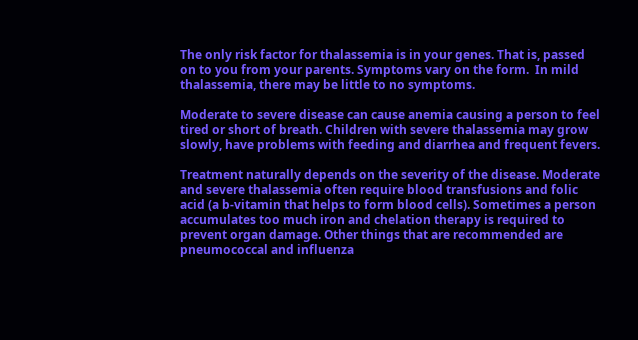The only risk factor for thalassemia is in your genes. That is, passed on to you from your parents. Symptoms vary on the form.  In mild thalassemia, there may be little to no symptoms.

Moderate to severe disease can cause anemia causing a person to feel tired or short of breath. Children with severe thalassemia may grow slowly, have problems with feeding and diarrhea and frequent fevers.

Treatment naturally depends on the severity of the disease. Moderate and severe thalassemia often require blood transfusions and folic acid (a b-vitamin that helps to form blood cells). Sometimes a person accumulates too much iron and chelation therapy is required to prevent organ damage. Other things that are recommended are pneumococcal and influenza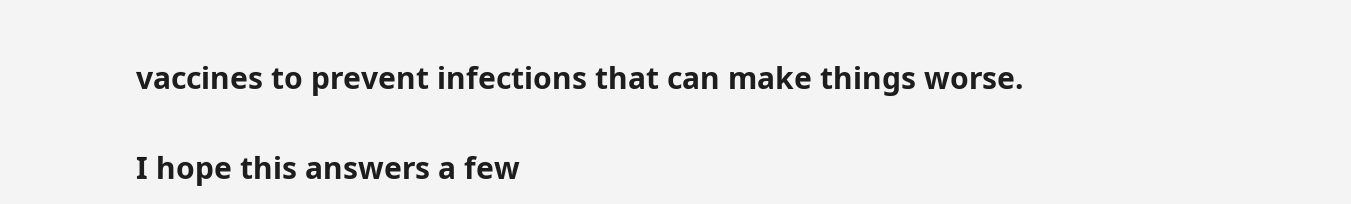vaccines to prevent infections that can make things worse.

I hope this answers a few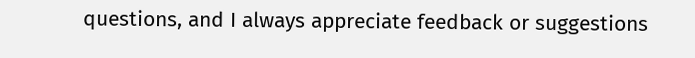questions, and I always appreciate feedback or suggestions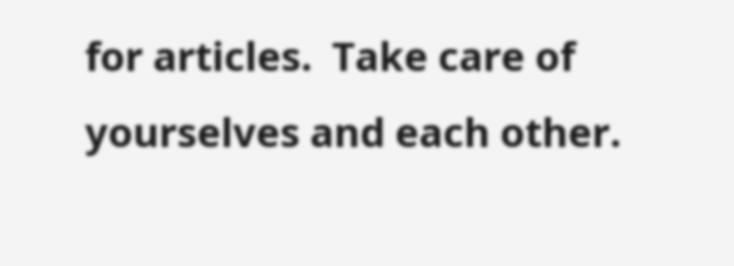for articles.  Take care of yourselves and each other.